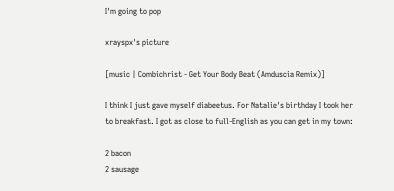I'm going to pop

xrayspx's picture

[music | Combichrist - Get Your Body Beat (Amduscia Remix)]

I think I just gave myself diabeetus. For Natalie's birthday I took her to breakfast. I got as close to full-English as you can get in my town:

2 bacon
2 sausage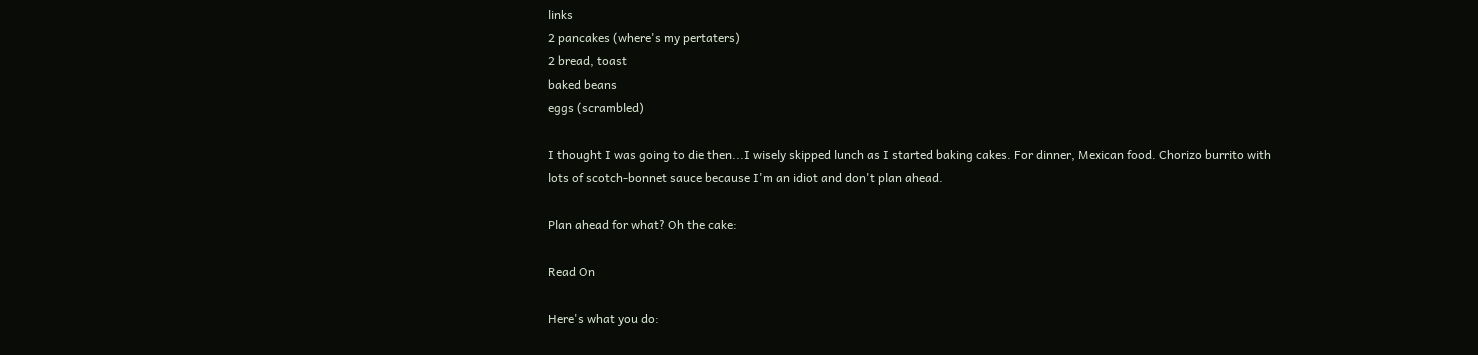links
2 pancakes (where's my pertaters)
2 bread, toast
baked beans
eggs (scrambled)

I thought I was going to die then...I wisely skipped lunch as I started baking cakes. For dinner, Mexican food. Chorizo burrito with lots of scotch-bonnet sauce because I'm an idiot and don't plan ahead.

Plan ahead for what? Oh the cake:

Read On

Here's what you do: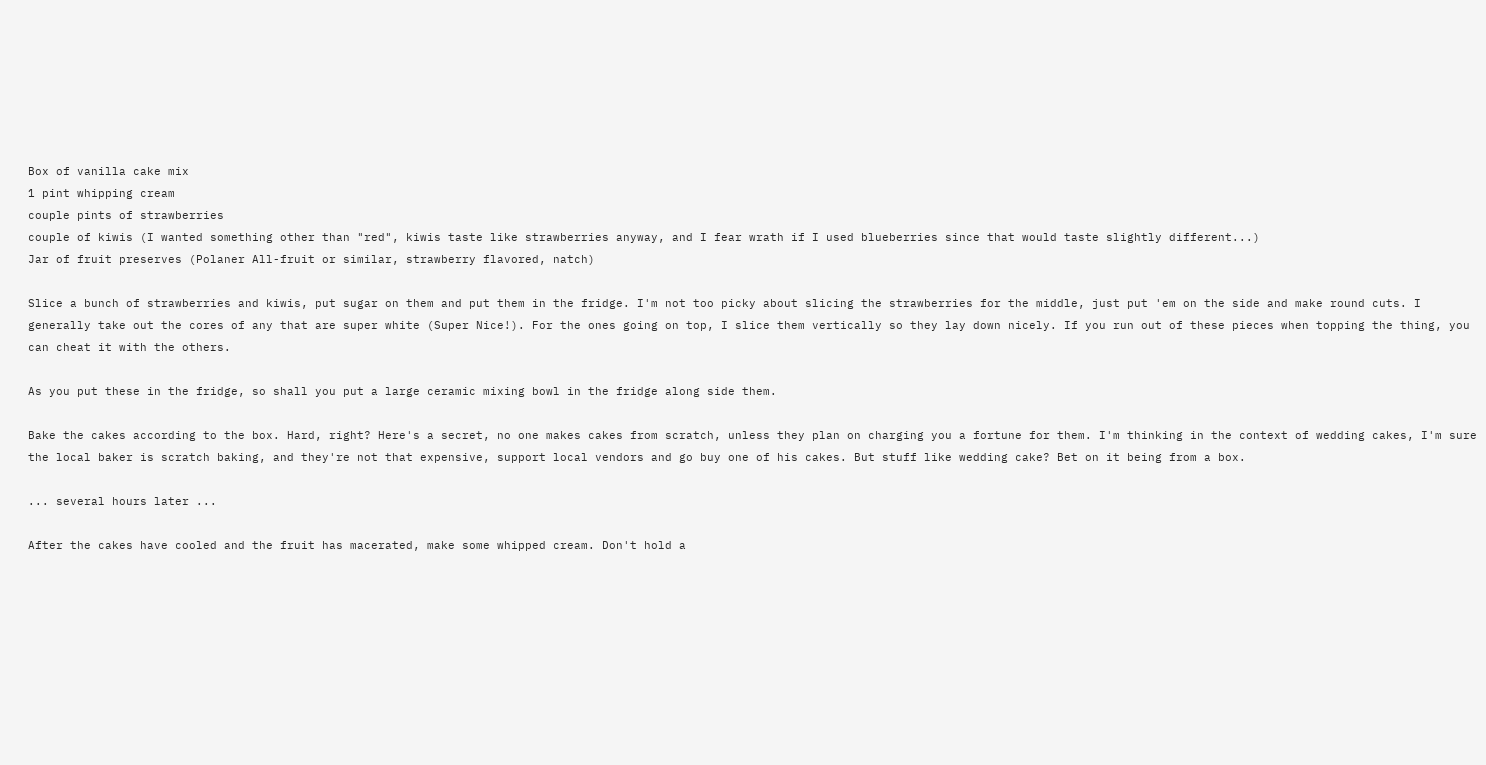Box of vanilla cake mix
1 pint whipping cream
couple pints of strawberries
couple of kiwis (I wanted something other than "red", kiwis taste like strawberries anyway, and I fear wrath if I used blueberries since that would taste slightly different...)
Jar of fruit preserves (Polaner All-fruit or similar, strawberry flavored, natch)

Slice a bunch of strawberries and kiwis, put sugar on them and put them in the fridge. I'm not too picky about slicing the strawberries for the middle, just put 'em on the side and make round cuts. I generally take out the cores of any that are super white (Super Nice!). For the ones going on top, I slice them vertically so they lay down nicely. If you run out of these pieces when topping the thing, you can cheat it with the others.

As you put these in the fridge, so shall you put a large ceramic mixing bowl in the fridge along side them.

Bake the cakes according to the box. Hard, right? Here's a secret, no one makes cakes from scratch, unless they plan on charging you a fortune for them. I'm thinking in the context of wedding cakes, I'm sure the local baker is scratch baking, and they're not that expensive, support local vendors and go buy one of his cakes. But stuff like wedding cake? Bet on it being from a box.

... several hours later ...

After the cakes have cooled and the fruit has macerated, make some whipped cream. Don't hold a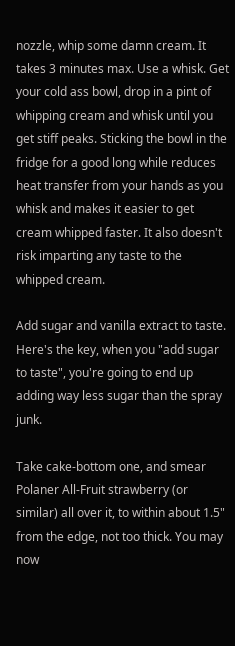nozzle, whip some damn cream. It takes 3 minutes max. Use a whisk. Get your cold ass bowl, drop in a pint of whipping cream and whisk until you get stiff peaks. Sticking the bowl in the fridge for a good long while reduces heat transfer from your hands as you whisk and makes it easier to get cream whipped faster. It also doesn't risk imparting any taste to the whipped cream.

Add sugar and vanilla extract to taste. Here's the key, when you "add sugar to taste", you're going to end up adding way less sugar than the spray junk.

Take cake-bottom one, and smear Polaner All-Fruit strawberry (or similar) all over it, to within about 1.5" from the edge, not too thick. You may now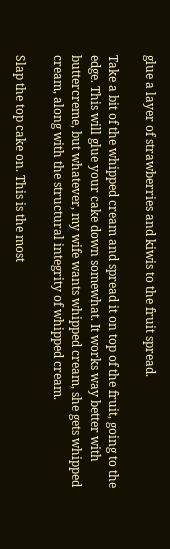glue a layer of strawberries and kiwis to the fruit spread.

Take a bit of the whipped cream and spread it on top of the fruit, going to the edge. This will glue your cake down somewhat. It works way better with buttercreme, but whatever, my wife wants whipped cream, she gets whipped cream, along with the structural integrity of whipped cream.

Slap the top cake on. This is the most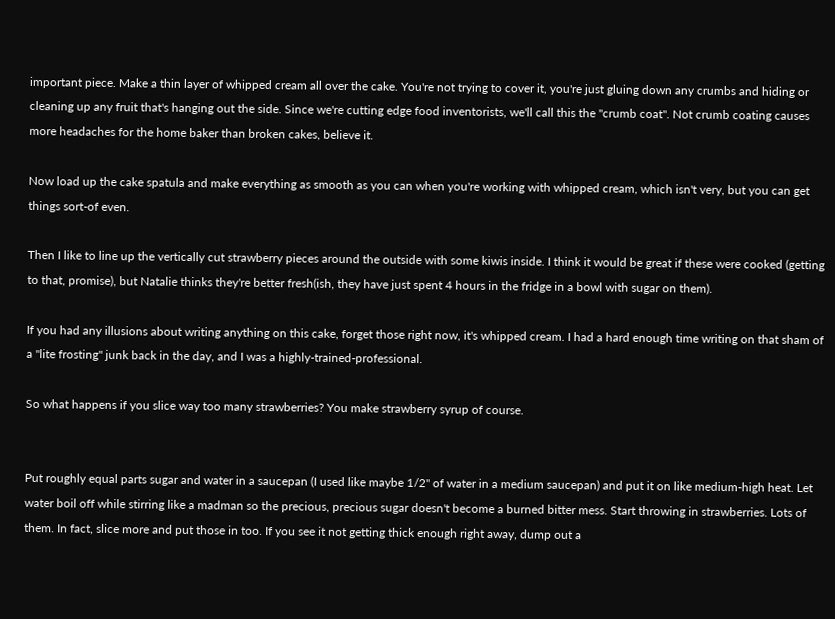important piece. Make a thin layer of whipped cream all over the cake. You're not trying to cover it, you're just gluing down any crumbs and hiding or cleaning up any fruit that's hanging out the side. Since we're cutting edge food inventorists, we'll call this the "crumb coat". Not crumb coating causes more headaches for the home baker than broken cakes, believe it.

Now load up the cake spatula and make everything as smooth as you can when you're working with whipped cream, which isn't very, but you can get things sort-of even.

Then I like to line up the vertically cut strawberry pieces around the outside with some kiwis inside. I think it would be great if these were cooked (getting to that, promise), but Natalie thinks they're better fresh(ish, they have just spent 4 hours in the fridge in a bowl with sugar on them).

If you had any illusions about writing anything on this cake, forget those right now, it's whipped cream. I had a hard enough time writing on that sham of a "lite frosting" junk back in the day, and I was a highly-trained-professional.

So what happens if you slice way too many strawberries? You make strawberry syrup of course.


Put roughly equal parts sugar and water in a saucepan (I used like maybe 1/2" of water in a medium saucepan) and put it on like medium-high heat. Let water boil off while stirring like a madman so the precious, precious sugar doesn't become a burned bitter mess. Start throwing in strawberries. Lots of them. In fact, slice more and put those in too. If you see it not getting thick enough right away, dump out a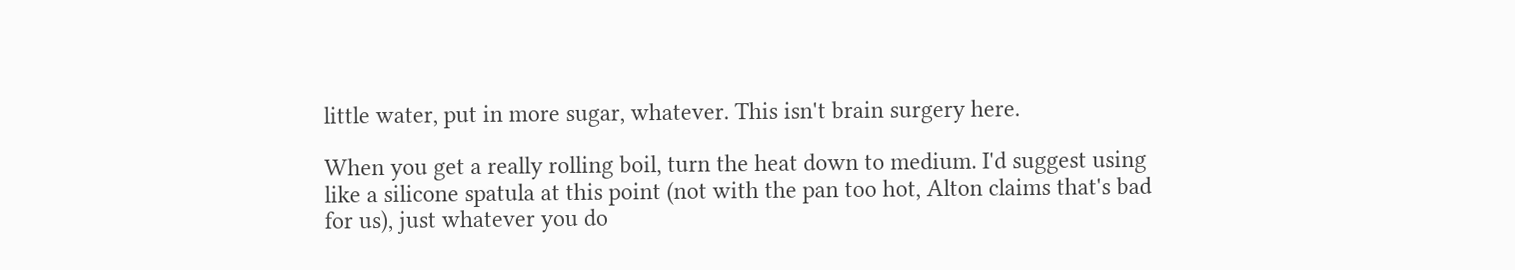little water, put in more sugar, whatever. This isn't brain surgery here.

When you get a really rolling boil, turn the heat down to medium. I'd suggest using like a silicone spatula at this point (not with the pan too hot, Alton claims that's bad for us), just whatever you do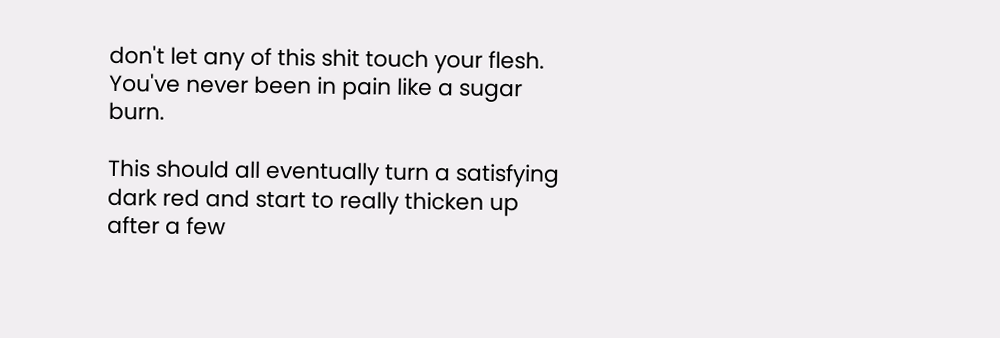don't let any of this shit touch your flesh. You've never been in pain like a sugar burn.

This should all eventually turn a satisfying dark red and start to really thicken up after a few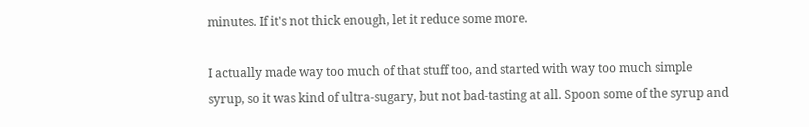minutes. If it's not thick enough, let it reduce some more.

I actually made way too much of that stuff too, and started with way too much simple syrup, so it was kind of ultra-sugary, but not bad-tasting at all. Spoon some of the syrup and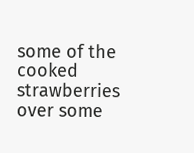some of the cooked strawberries over some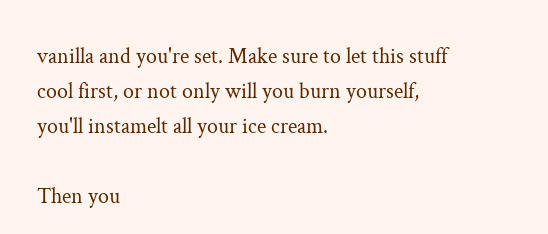vanilla and you're set. Make sure to let this stuff cool first, or not only will you burn yourself, you'll instamelt all your ice cream.

Then you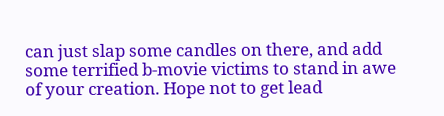can just slap some candles on there, and add some terrified b-movie victims to stand in awe of your creation. Hope not to get lead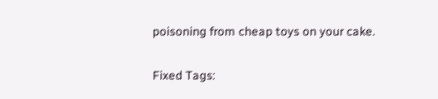poisoning from cheap toys on your cake.

Fixed Tags: